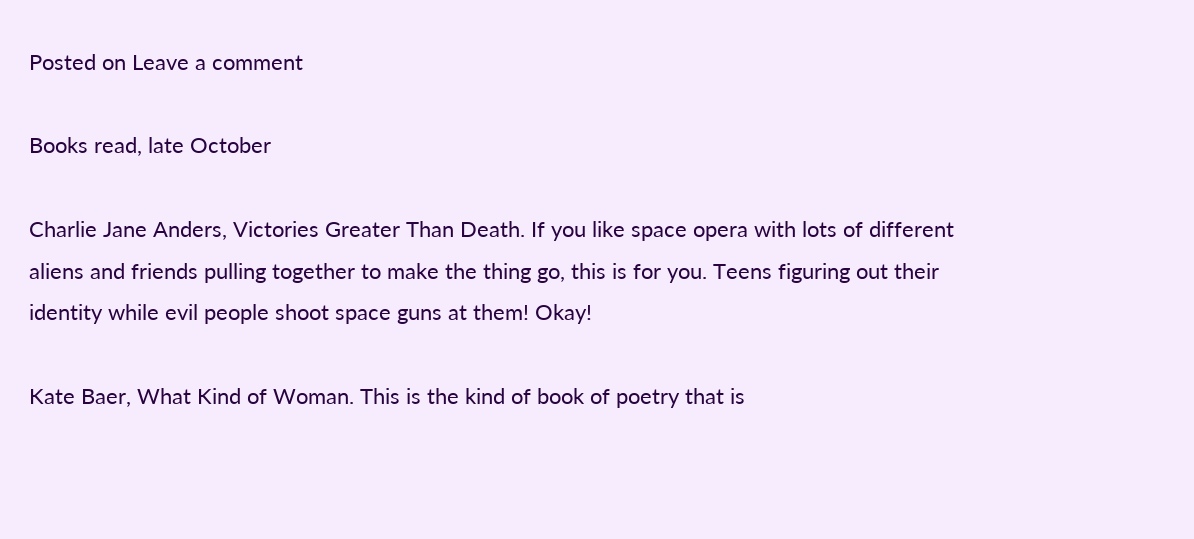Posted on Leave a comment

Books read, late October

Charlie Jane Anders, Victories Greater Than Death. If you like space opera with lots of different aliens and friends pulling together to make the thing go, this is for you. Teens figuring out their identity while evil people shoot space guns at them! Okay!

Kate Baer, What Kind of Woman. This is the kind of book of poetry that is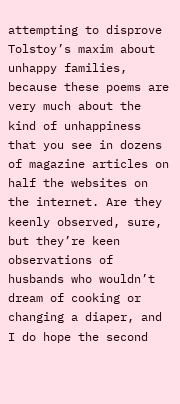attempting to disprove Tolstoy’s maxim about unhappy families, because these poems are very much about the kind of unhappiness that you see in dozens of magazine articles on half the websites on the internet. Are they keenly observed, sure, but they’re keen observations of husbands who wouldn’t dream of cooking or changing a diaper, and I do hope the second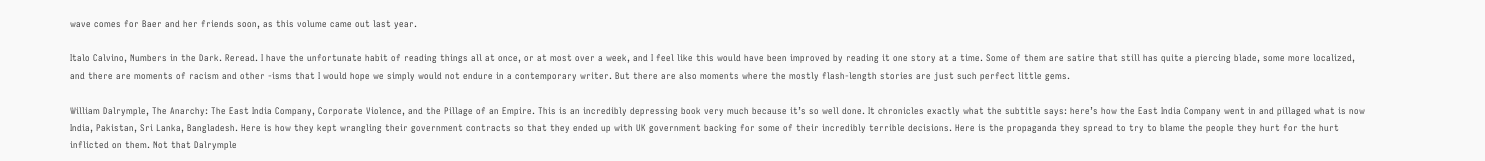wave comes for Baer and her friends soon, as this volume came out last year.

Italo Calvino, Numbers in the Dark. Reread. I have the unfortunate habit of reading things all at once, or at most over a week, and I feel like this would have been improved by reading it one story at a time. Some of them are satire that still has quite a piercing blade, some more localized, and there are moments of racism and other -isms that I would hope we simply would not endure in a contemporary writer. But there are also moments where the mostly flash-length stories are just such perfect little gems.

William Dalrymple, The Anarchy: The East India Company, Corporate Violence, and the Pillage of an Empire. This is an incredibly depressing book very much because it’s so well done. It chronicles exactly what the subtitle says: here’s how the East India Company went in and pillaged what is now India, Pakistan, Sri Lanka, Bangladesh. Here is how they kept wrangling their government contracts so that they ended up with UK government backing for some of their incredibly terrible decisions. Here is the propaganda they spread to try to blame the people they hurt for the hurt inflicted on them. Not that Dalrymple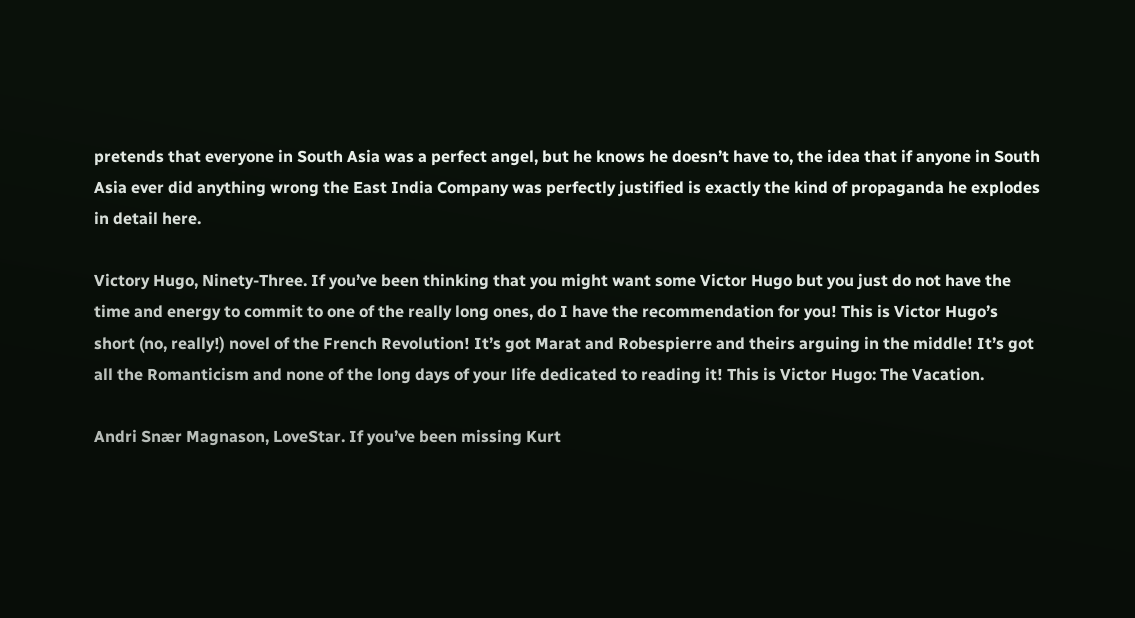pretends that everyone in South Asia was a perfect angel, but he knows he doesn’t have to, the idea that if anyone in South Asia ever did anything wrong the East India Company was perfectly justified is exactly the kind of propaganda he explodes in detail here.

Victory Hugo, Ninety-Three. If you’ve been thinking that you might want some Victor Hugo but you just do not have the time and energy to commit to one of the really long ones, do I have the recommendation for you! This is Victor Hugo’s short (no, really!) novel of the French Revolution! It’s got Marat and Robespierre and theirs arguing in the middle! It’s got all the Romanticism and none of the long days of your life dedicated to reading it! This is Victor Hugo: The Vacation.

Andri Snær Magnason, LoveStar. If you’ve been missing Kurt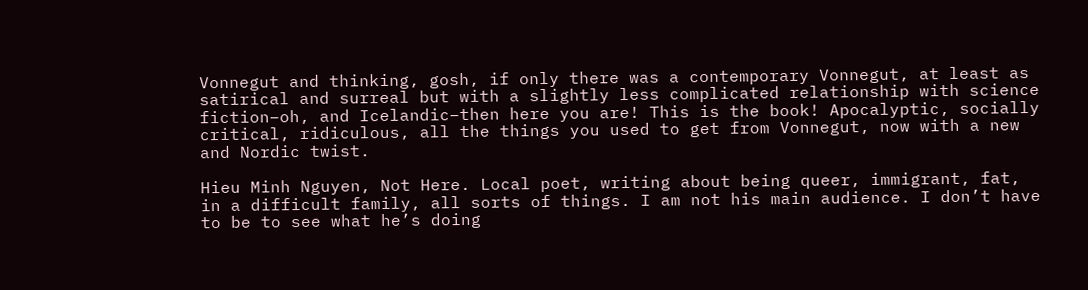Vonnegut and thinking, gosh, if only there was a contemporary Vonnegut, at least as satirical and surreal but with a slightly less complicated relationship with science fiction–oh, and Icelandic–then here you are! This is the book! Apocalyptic, socially critical, ridiculous, all the things you used to get from Vonnegut, now with a new and Nordic twist.

Hieu Minh Nguyen, Not Here. Local poet, writing about being queer, immigrant, fat, in a difficult family, all sorts of things. I am not his main audience. I don’t have to be to see what he’s doing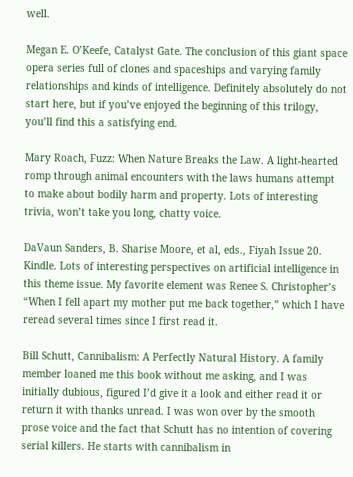well.

Megan E. O’Keefe, Catalyst Gate. The conclusion of this giant space opera series full of clones and spaceships and varying family relationships and kinds of intelligence. Definitely absolutely do not start here, but if you’ve enjoyed the beginning of this trilogy, you’ll find this a satisfying end.

Mary Roach, Fuzz: When Nature Breaks the Law. A light-hearted romp through animal encounters with the laws humans attempt to make about bodily harm and property. Lots of interesting trivia, won’t take you long, chatty voice.

DaVaun Sanders, B. Sharise Moore, et al, eds., Fiyah Issue 20. Kindle. Lots of interesting perspectives on artificial intelligence in this theme issue. My favorite element was Renee S. Christopher’s “When I fell apart my mother put me back together,” which I have reread several times since I first read it.

Bill Schutt, Cannibalism: A Perfectly Natural History. A family member loaned me this book without me asking, and I was initially dubious, figured I’d give it a look and either read it or return it with thanks unread. I was won over by the smooth prose voice and the fact that Schutt has no intention of covering serial killers. He starts with cannibalism in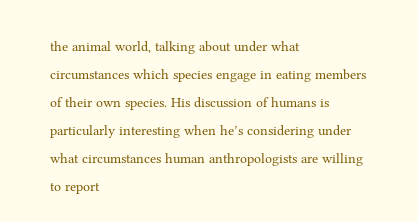the animal world, talking about under what circumstances which species engage in eating members of their own species. His discussion of humans is particularly interesting when he’s considering under what circumstances human anthropologists are willing to report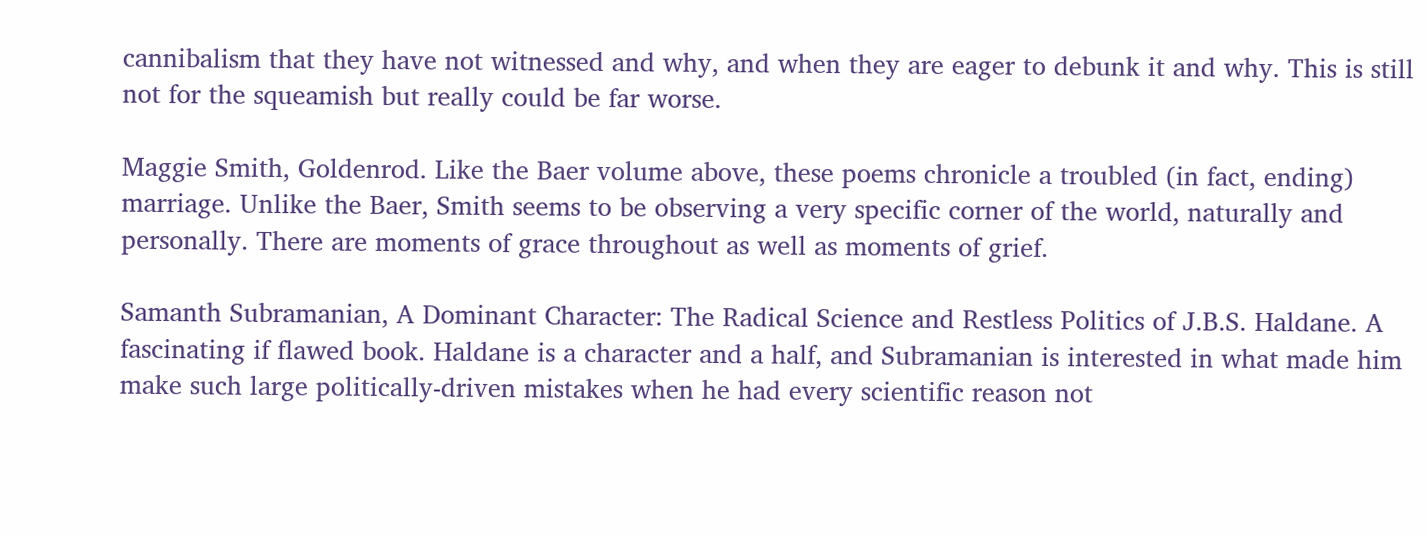cannibalism that they have not witnessed and why, and when they are eager to debunk it and why. This is still not for the squeamish but really could be far worse.

Maggie Smith, Goldenrod. Like the Baer volume above, these poems chronicle a troubled (in fact, ending) marriage. Unlike the Baer, Smith seems to be observing a very specific corner of the world, naturally and personally. There are moments of grace throughout as well as moments of grief.

Samanth Subramanian, A Dominant Character: The Radical Science and Restless Politics of J.B.S. Haldane. A fascinating if flawed book. Haldane is a character and a half, and Subramanian is interested in what made him make such large politically-driven mistakes when he had every scientific reason not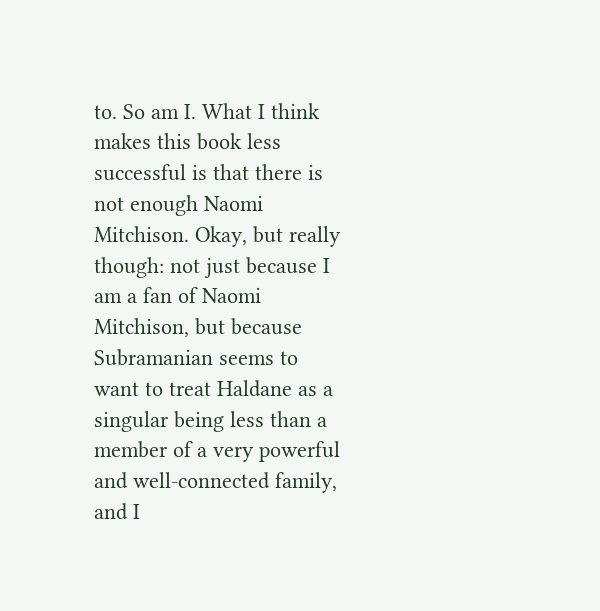to. So am I. What I think makes this book less successful is that there is not enough Naomi Mitchison. Okay, but really though: not just because I am a fan of Naomi Mitchison, but because Subramanian seems to want to treat Haldane as a singular being less than a member of a very powerful and well-connected family, and I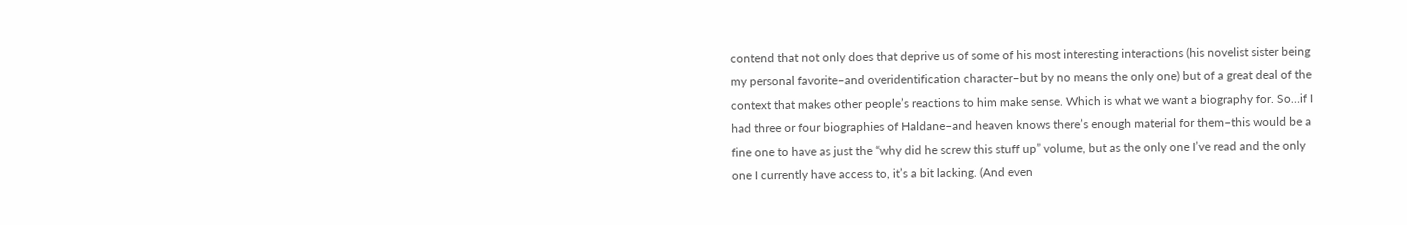contend that not only does that deprive us of some of his most interesting interactions (his novelist sister being my personal favorite–and overidentification character–but by no means the only one) but of a great deal of the context that makes other people’s reactions to him make sense. Which is what we want a biography for. So…if I had three or four biographies of Haldane–and heaven knows there’s enough material for them–this would be a fine one to have as just the “why did he screw this stuff up” volume, but as the only one I’ve read and the only one I currently have access to, it’s a bit lacking. (And even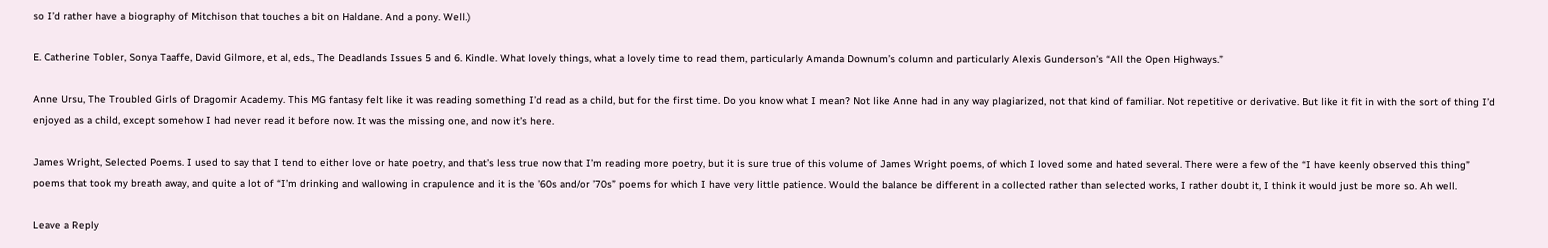so I’d rather have a biography of Mitchison that touches a bit on Haldane. And a pony. Well.)

E. Catherine Tobler, Sonya Taaffe, David Gilmore, et al, eds., The Deadlands Issues 5 and 6. Kindle. What lovely things, what a lovely time to read them, particularly Amanda Downum’s column and particularly Alexis Gunderson’s “All the Open Highways.”

Anne Ursu, The Troubled Girls of Dragomir Academy. This MG fantasy felt like it was reading something I’d read as a child, but for the first time. Do you know what I mean? Not like Anne had in any way plagiarized, not that kind of familiar. Not repetitive or derivative. But like it fit in with the sort of thing I’d enjoyed as a child, except somehow I had never read it before now. It was the missing one, and now it’s here.

James Wright, Selected Poems. I used to say that I tend to either love or hate poetry, and that’s less true now that I’m reading more poetry, but it is sure true of this volume of James Wright poems, of which I loved some and hated several. There were a few of the “I have keenly observed this thing” poems that took my breath away, and quite a lot of “I’m drinking and wallowing in crapulence and it is the ’60s and/or ’70s” poems for which I have very little patience. Would the balance be different in a collected rather than selected works, I rather doubt it, I think it would just be more so. Ah well.

Leave a Reply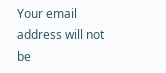Your email address will not be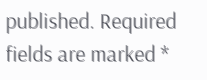published. Required fields are marked *